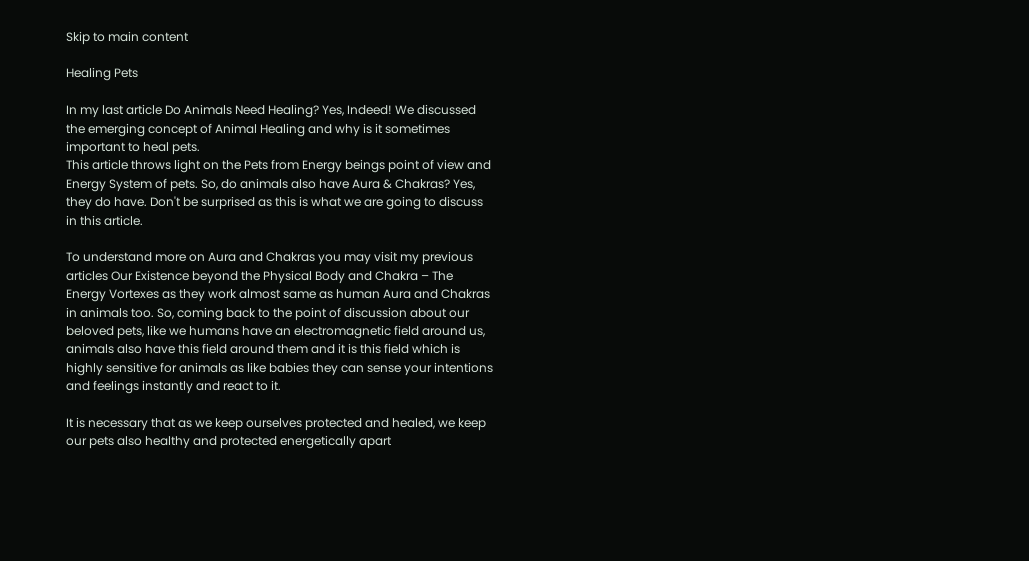Skip to main content

Healing Pets

In my last article Do Animals Need Healing? Yes, Indeed! We discussed the emerging concept of Animal Healing and why is it sometimes important to heal pets.
This article throws light on the Pets from Energy beings point of view and Energy System of pets. So, do animals also have Aura & Chakras? Yes, they do have. Don't be surprised as this is what we are going to discuss in this article.

To understand more on Aura and Chakras you may visit my previous articles Our Existence beyond the Physical Body and Chakra – The Energy Vortexes as they work almost same as human Aura and Chakras in animals too. So, coming back to the point of discussion about our beloved pets, like we humans have an electromagnetic field around us, animals also have this field around them and it is this field which is highly sensitive for animals as like babies they can sense your intentions and feelings instantly and react to it.

It is necessary that as we keep ourselves protected and healed, we keep our pets also healthy and protected energetically apart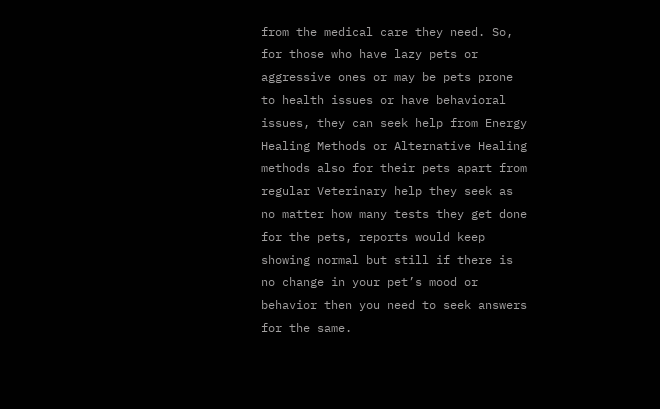from the medical care they need. So, for those who have lazy pets or aggressive ones or may be pets prone to health issues or have behavioral issues, they can seek help from Energy Healing Methods or Alternative Healing methods also for their pets apart from regular Veterinary help they seek as no matter how many tests they get done for the pets, reports would keep showing normal but still if there is no change in your pet’s mood or behavior then you need to seek answers for the same.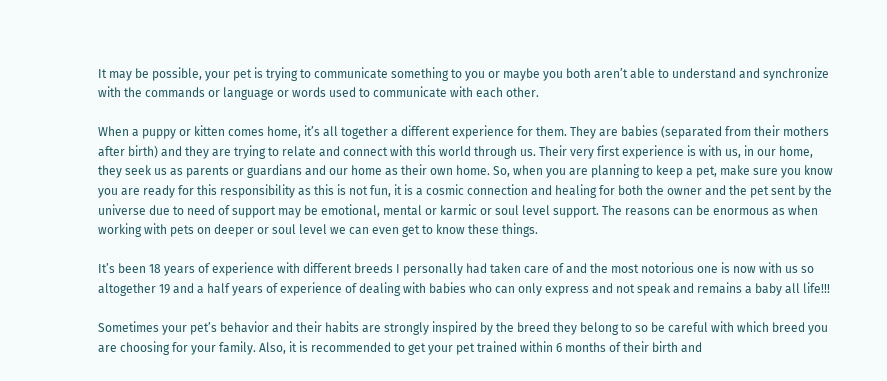It may be possible, your pet is trying to communicate something to you or maybe you both aren’t able to understand and synchronize with the commands or language or words used to communicate with each other.

When a puppy or kitten comes home, it’s all together a different experience for them. They are babies (separated from their mothers after birth) and they are trying to relate and connect with this world through us. Their very first experience is with us, in our home, they seek us as parents or guardians and our home as their own home. So, when you are planning to keep a pet, make sure you know you are ready for this responsibility as this is not fun, it is a cosmic connection and healing for both the owner and the pet sent by the universe due to need of support may be emotional, mental or karmic or soul level support. The reasons can be enormous as when working with pets on deeper or soul level we can even get to know these things.

It’s been 18 years of experience with different breeds I personally had taken care of and the most notorious one is now with us so altogether 19 and a half years of experience of dealing with babies who can only express and not speak and remains a baby all life!!!

Sometimes your pet’s behavior and their habits are strongly inspired by the breed they belong to so be careful with which breed you are choosing for your family. Also, it is recommended to get your pet trained within 6 months of their birth and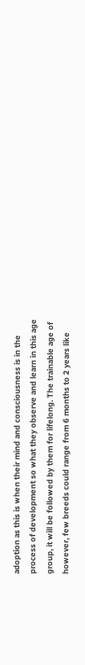adoption as this is when their mind and consciousness is in the process of development so what they observe and learn in this age group, it will be followed by them for lifelong. The trainable age of however, few breeds could range from 6 months to 2 years like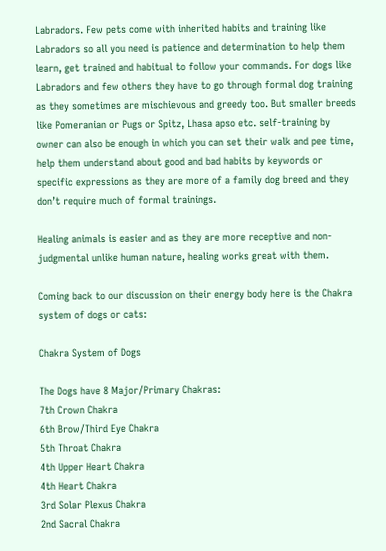Labradors. Few pets come with inherited habits and training like Labradors so all you need is patience and determination to help them learn, get trained and habitual to follow your commands. For dogs like Labradors and few others they have to go through formal dog training as they sometimes are mischievous and greedy too. But smaller breeds like Pomeranian or Pugs or Spitz, Lhasa apso etc. self-training by owner can also be enough in which you can set their walk and pee time, help them understand about good and bad habits by keywords or specific expressions as they are more of a family dog breed and they don’t require much of formal trainings.

Healing animals is easier and as they are more receptive and non-judgmental unlike human nature, healing works great with them.

Coming back to our discussion on their energy body here is the Chakra system of dogs or cats:

Chakra System of Dogs

The Dogs have 8 Major/Primary Chakras:
7th Crown Chakra
6th Brow/Third Eye Chakra
5th Throat Chakra
4th Upper Heart Chakra
4th Heart Chakra
3rd Solar Plexus Chakra
2nd Sacral Chakra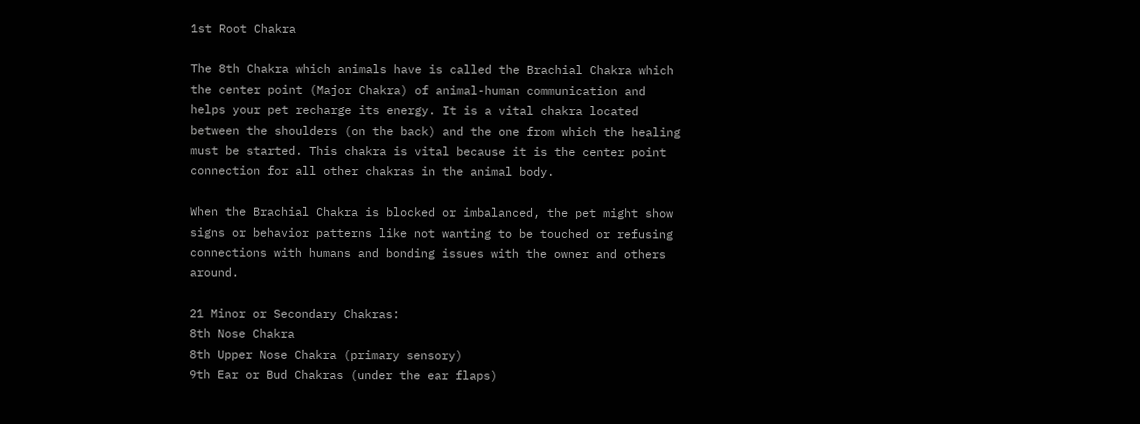1st Root Chakra

The 8th Chakra which animals have is called the Brachial Chakra which the center point (Major Chakra) of animal-human communication and helps your pet recharge its energy. It is a vital chakra located between the shoulders (on the back) and the one from which the healing must be started. This chakra is vital because it is the center point connection for all other chakras in the animal body.

When the Brachial Chakra is blocked or imbalanced, the pet might show signs or behavior patterns like not wanting to be touched or refusing connections with humans and bonding issues with the owner and others around.

21 Minor or Secondary Chakras:
8th Nose Chakra
8th Upper Nose Chakra (primary sensory)
9th Ear or Bud Chakras (under the ear flaps)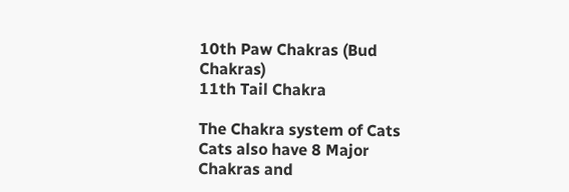10th Paw Chakras (Bud Chakras)
11th Tail Chakra

The Chakra system of Cats
Cats also have 8 Major Chakras and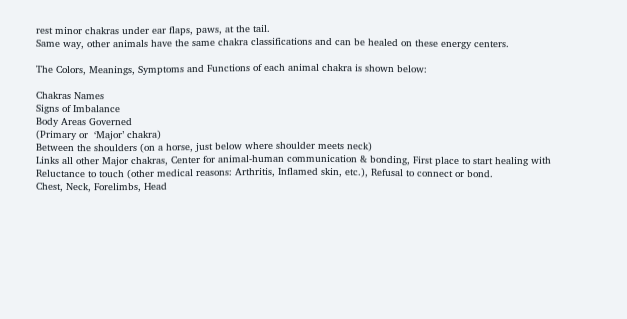rest minor chakras under ear flaps, paws, at the tail.
Same way, other animals have the same chakra classifications and can be healed on these energy centers.

The Colors, Meanings, Symptoms and Functions of each animal chakra is shown below:

Chakras Names
Signs of Imbalance
Body Areas Governed
(Primary or  ‘Major’ chakra)
Between the shoulders (on a horse, just below where shoulder meets neck)
Links all other Major chakras, Center for animal-human communication & bonding, First place to start healing with
Reluctance to touch (other medical reasons: Arthritis, Inflamed skin, etc.), Refusal to connect or bond.
Chest, Neck, Forelimbs, Head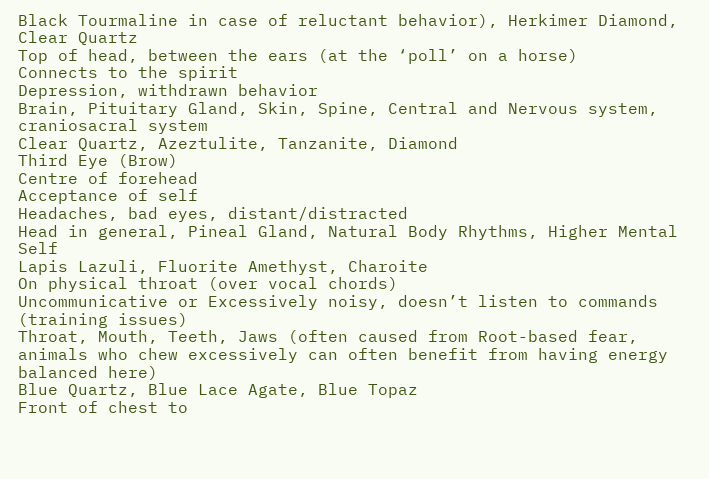Black Tourmaline in case of reluctant behavior), Herkimer Diamond, Clear Quartz
Top of head, between the ears (at the ‘poll’ on a horse)
Connects to the spirit
Depression, withdrawn behavior
Brain, Pituitary Gland, Skin, Spine, Central and Nervous system, craniosacral system
Clear Quartz, Azeztulite, Tanzanite, Diamond
Third Eye (Brow)
Centre of forehead
Acceptance of self
Headaches, bad eyes, distant/distracted
Head in general, Pineal Gland, Natural Body Rhythms, Higher Mental Self
Lapis Lazuli, Fluorite Amethyst, Charoite
On physical throat (over vocal chords)
Uncommunicative or Excessively noisy, doesn’t listen to commands (training issues)
Throat, Mouth, Teeth, Jaws (often caused from Root-based fear, animals who chew excessively can often benefit from having energy balanced here)
Blue Quartz, Blue Lace Agate, Blue Topaz
Front of chest to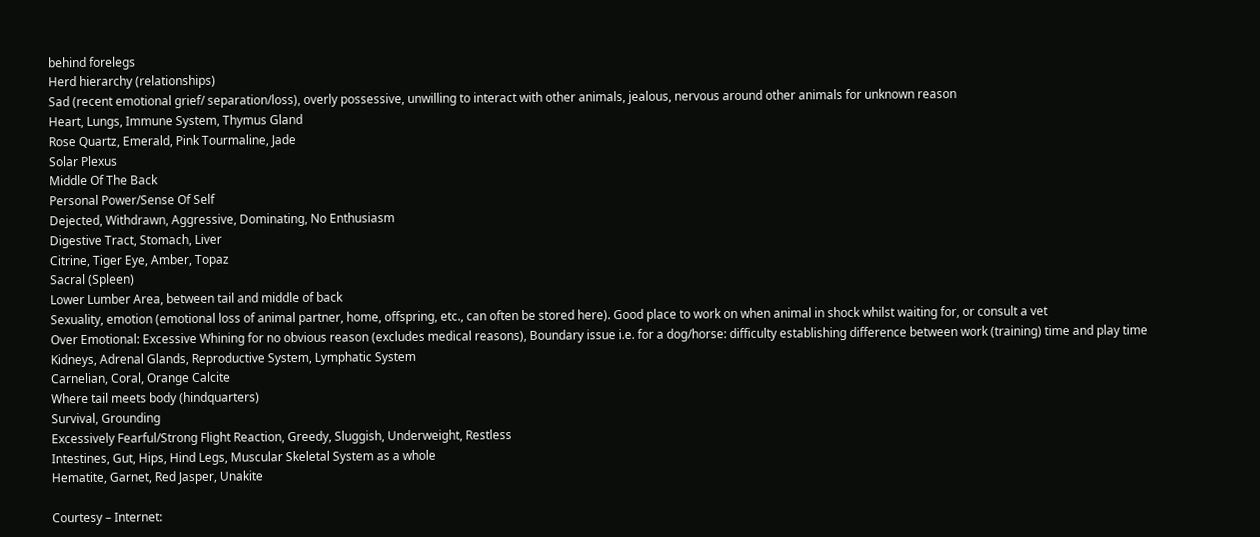behind forelegs
Herd hierarchy (relationships)
Sad (recent emotional grief/ separation/loss), overly possessive, unwilling to interact with other animals, jealous, nervous around other animals for unknown reason
Heart, Lungs, Immune System, Thymus Gland
Rose Quartz, Emerald, Pink Tourmaline, Jade
Solar Plexus
Middle Of The Back
Personal Power/Sense Of Self
Dejected, Withdrawn, Aggressive, Dominating, No Enthusiasm
Digestive Tract, Stomach, Liver
Citrine, Tiger Eye, Amber, Topaz
Sacral (Spleen)
Lower Lumber Area, between tail and middle of back
Sexuality, emotion (emotional loss of animal partner, home, offspring, etc., can often be stored here). Good place to work on when animal in shock whilst waiting for, or consult a vet
Over Emotional: Excessive Whining for no obvious reason (excludes medical reasons), Boundary issue i.e. for a dog/horse: difficulty establishing difference between work (training) time and play time
Kidneys, Adrenal Glands, Reproductive System, Lymphatic System
Carnelian, Coral, Orange Calcite
Where tail meets body (hindquarters)
Survival, Grounding
Excessively Fearful/Strong Flight Reaction, Greedy, Sluggish, Underweight, Restless
Intestines, Gut, Hips, Hind Legs, Muscular Skeletal System as a whole
Hematite, Garnet, Red Jasper, Unakite

Courtesy – Internet: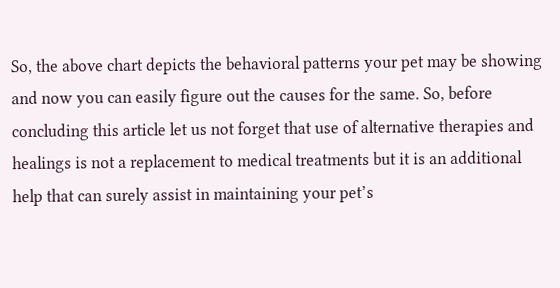So, the above chart depicts the behavioral patterns your pet may be showing and now you can easily figure out the causes for the same. So, before concluding this article let us not forget that use of alternative therapies and healings is not a replacement to medical treatments but it is an additional help that can surely assist in maintaining your pet’s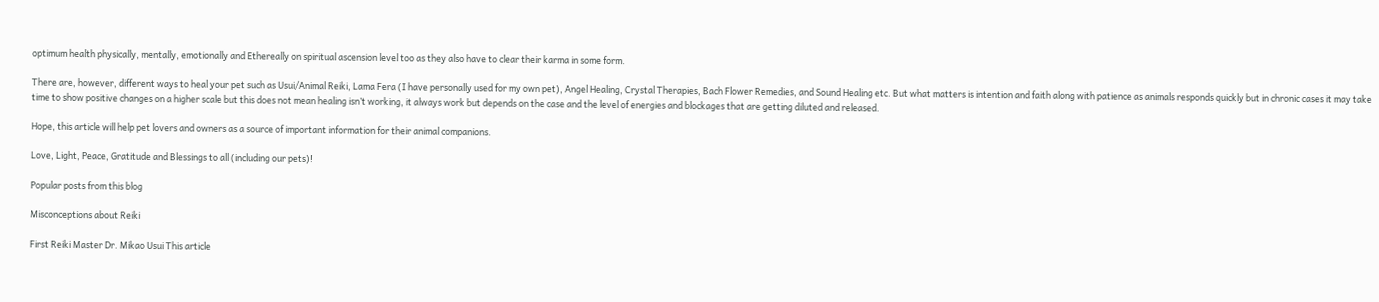optimum health physically, mentally, emotionally and Ethereally on spiritual ascension level too as they also have to clear their karma in some form.

There are, however, different ways to heal your pet such as Usui/Animal Reiki, Lama Fera (I have personally used for my own pet), Angel Healing, Crystal Therapies, Bach Flower Remedies, and Sound Healing etc. But what matters is intention and faith along with patience as animals responds quickly but in chronic cases it may take time to show positive changes on a higher scale but this does not mean healing isn’t working, it always work but depends on the case and the level of energies and blockages that are getting diluted and released.

Hope, this article will help pet lovers and owners as a source of important information for their animal companions.

Love, Light, Peace, Gratitude and Blessings to all (including our pets)!

Popular posts from this blog

Misconceptions about Reiki

First Reiki Master Dr. Mikao Usui This article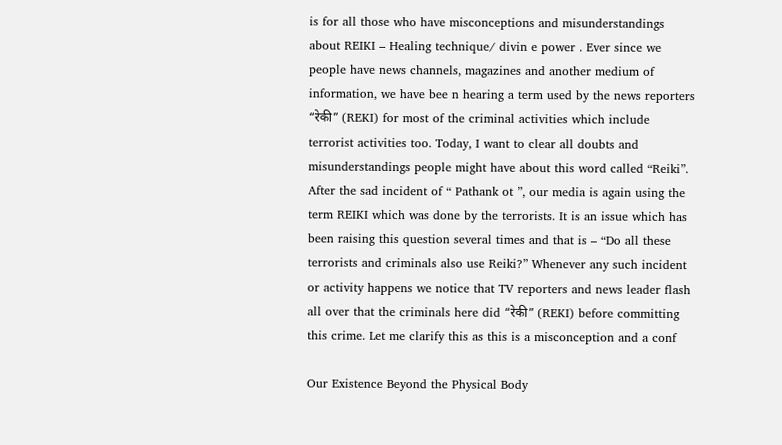is for all those who have misconceptions and misunderstandings about REIKI – Healing technique/ divin e power . Ever since we people have news channels, magazines and another medium of information, we have bee n hearing a term used by the news reporters “रेकी” (REKI) for most of the criminal activities which include terrorist activities too. Today, I want to clear all doubts and misunderstandings people might have about this word called “Reiki”. After the sad incident of “ Pathank ot ”, our media is again using the term REIKI which was done by the terrorists. It is an issue which has been raising this question several times and that is – “Do all these terrorists and criminals also use Reiki?” Whenever any such incident or activity happens we notice that TV reporters and news leader flash all over that the criminals here did “रेकी” (REKI) before committing this crime. Let me clarify this as this is a misconception and a conf

Our Existence Beyond the Physical Body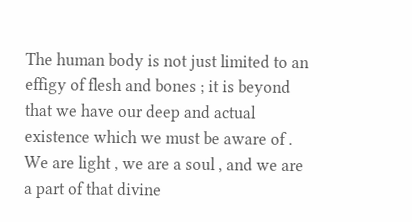The human body is not just limited to an effigy of flesh and bones ; it is beyond that we have our deep and actual existence which we must be aware of . We are light , we are a soul , and we are a part of that divine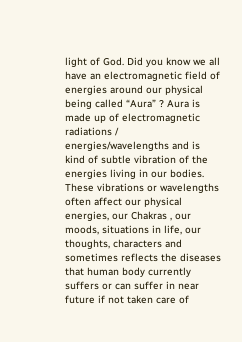light of God. Did you know we all have an electromagnetic field of energies around our physical being called “Aura” ? Aura is made up of electromagnetic radiations / energies/wavelengths and is kind of subtle vibration of the energies living in our bodies. These vibrations or wavelengths often affect our physical energies, our Chakras , our moods, situations in life, our thoughts, characters and sometimes reflects the diseases that human body currently suffers or can suffer in near future if not taken care of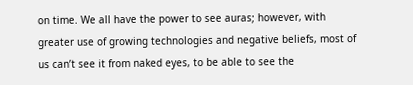on time. We all have the power to see auras; however, with greater use of growing technologies and negative beliefs, most of us can’t see it from naked eyes, to be able to see the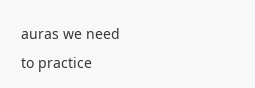auras we need to practice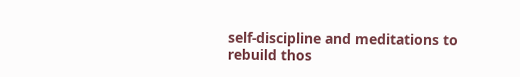self-discipline and meditations to rebuild thos